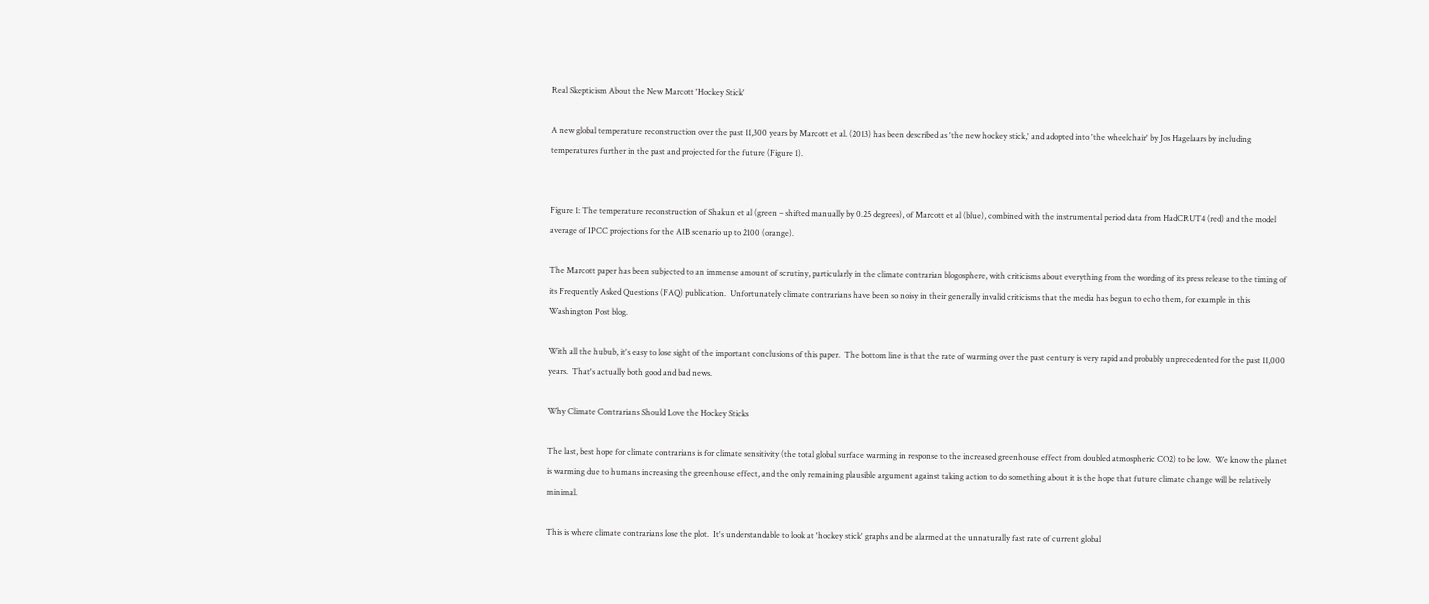Real Skepticism About the New Marcott 'Hockey Stick'

A new global temperature reconstruction over the past 11,300 years by Marcott et al. (2013) has been described as 'the new hockey stick,' and adopted into 'the wheelchair' by Jos Hagelaars by including temperatures further in the past and projected for the future (Figure 1).


Figure 1: The temperature reconstruction of Shakun et al (green – shifted manually by 0.25 degrees), of Marcott et al (blue), combined with the instrumental period data from HadCRUT4 (red) and the model average of IPCC projections for the A1B scenario up to 2100 (orange).

The Marcott paper has been subjected to an immense amount of scrutiny, particularly in the climate contrarian blogosphere, with criticisms about everything from the wording of its press release to the timing of its Frequently Asked Questions (FAQ) publication.  Unfortunately climate contrarians have been so noisy in their generally invalid criticisms that the media has begun to echo them, for example in this Washington Post blog.

With all the hubub, it's easy to lose sight of the important conclusions of this paper.  The bottom line is that the rate of warming over the past century is very rapid and probably unprecedented for the past 11,000 years.  That's actually both good and bad news.

Why Climate Contrarians Should Love the Hockey Sticks

The last, best hope for climate contrarians is for climate sensitivity (the total global surface warming in response to the increased greenhouse effect from doubled atmospheric CO2) to be low.  We know the planet is warming due to humans increasing the greenhouse effect, and the only remaining plausible argument against taking action to do something about it is the hope that future climate change will be relatively minimal.

This is where climate contrarians lose the plot.  It's understandable to look at 'hockey stick' graphs and be alarmed at the unnaturally fast rate of current global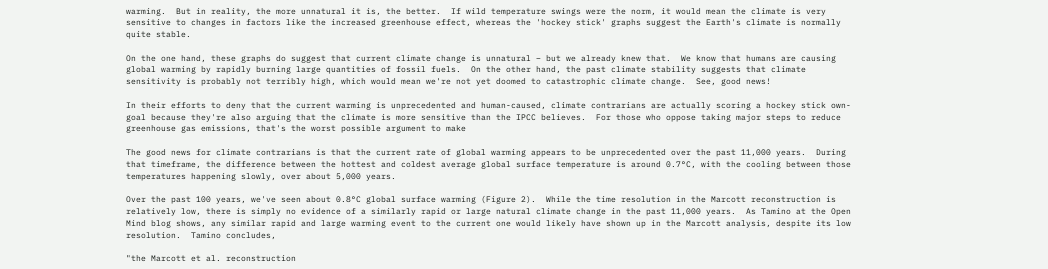warming.  But in reality, the more unnatural it is, the better.  If wild temperature swings were the norm, it would mean the climate is very sensitive to changes in factors like the increased greenhouse effect, whereas the 'hockey stick' graphs suggest the Earth's climate is normally quite stable.

On the one hand, these graphs do suggest that current climate change is unnatural – but we already knew that.  We know that humans are causing global warming by rapidly burning large quantities of fossil fuels.  On the other hand, the past climate stability suggests that climate sensitivity is probably not terribly high, which would mean we're not yet doomed to catastrophic climate change.  See, good news!

In their efforts to deny that the current warming is unprecedented and human-caused, climate contrarians are actually scoring a hockey stick own-goal because they're also arguing that the climate is more sensitive than the IPCC believes.  For those who oppose taking major steps to reduce greenhouse gas emissions, that's the worst possible argument to make

The good news for climate contrarians is that the current rate of global warming appears to be unprecedented over the past 11,000 years.  During that timeframe, the difference between the hottest and coldest average global surface temperature is around 0.7°C, with the cooling between those temperatures happening slowly, over about 5,000 years.

Over the past 100 years, we've seen about 0.8°C global surface warming (Figure 2).  While the time resolution in the Marcott reconstruction is relatively low, there is simply no evidence of a similarly rapid or large natural climate change in the past 11,000 years.  As Tamino at the Open Mind blog shows, any similar rapid and large warming event to the current one would likely have shown up in the Marcott analysis, despite its low resolution.  Tamino concludes,

"the Marcott et al. reconstruction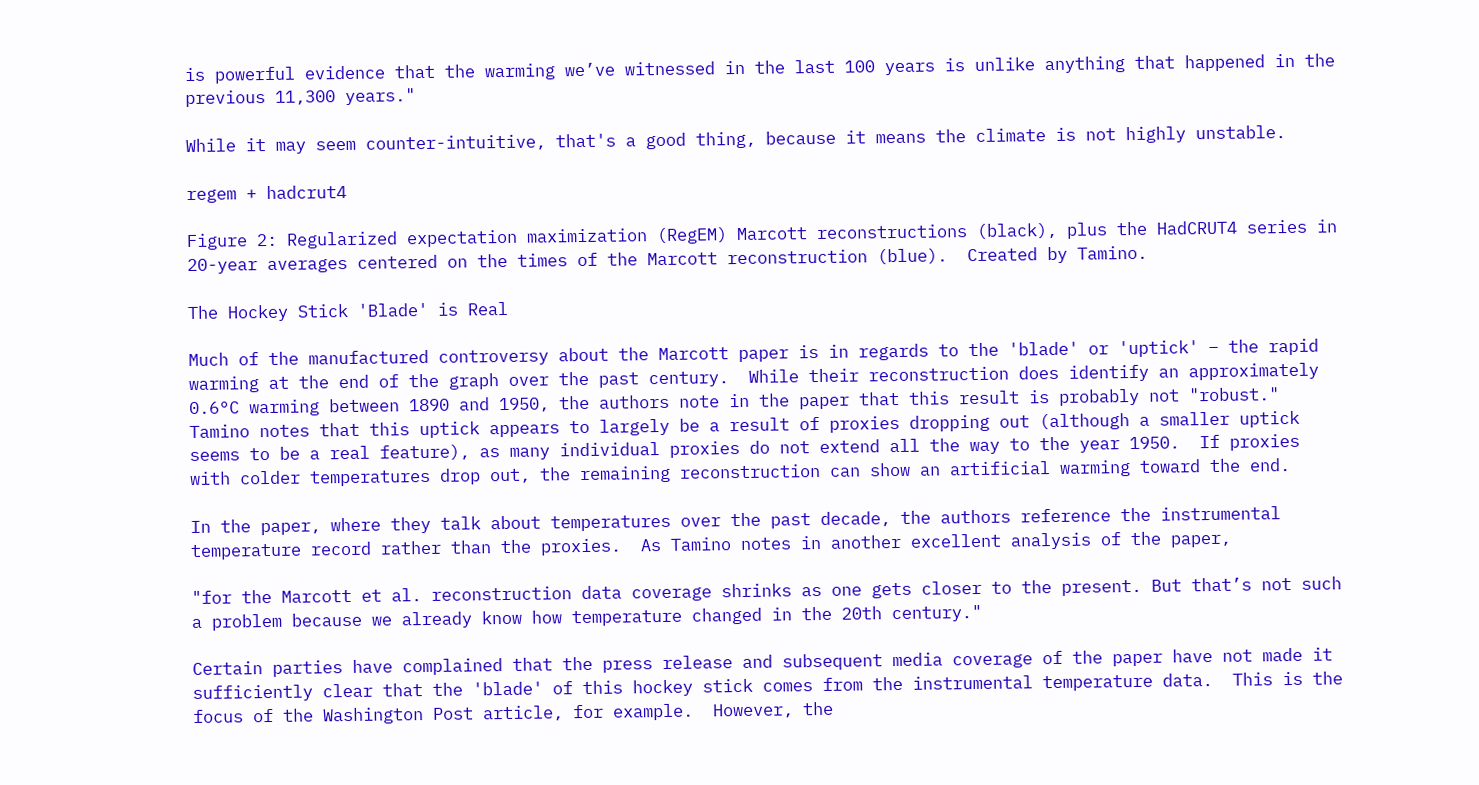is powerful evidence that the warming we’ve witnessed in the last 100 years is unlike anything that happened in the previous 11,300 years."

While it may seem counter-intuitive, that's a good thing, because it means the climate is not highly unstable.

regem + hadcrut4

Figure 2: Regularized expectation maximization (RegEM) Marcott reconstructions (black), plus the HadCRUT4 series in 20-year averages centered on the times of the Marcott reconstruction (blue).  Created by Tamino.

The Hockey Stick 'Blade' is Real

Much of the manufactured controversy about the Marcott paper is in regards to the 'blade' or 'uptick' – the rapid warming at the end of the graph over the past century.  While their reconstruction does identify an approximately 0.6°C warming between 1890 and 1950, the authors note in the paper that this result is probably not "robust."  Tamino notes that this uptick appears to largely be a result of proxies dropping out (although a smaller uptick seems to be a real feature), as many individual proxies do not extend all the way to the year 1950.  If proxies with colder temperatures drop out, the remaining reconstruction can show an artificial warming toward the end.

In the paper, where they talk about temperatures over the past decade, the authors reference the instrumental temperature record rather than the proxies.  As Tamino notes in another excellent analysis of the paper,

"for the Marcott et al. reconstruction data coverage shrinks as one gets closer to the present. But that’s not such a problem because we already know how temperature changed in the 20th century."

Certain parties have complained that the press release and subsequent media coverage of the paper have not made it sufficiently clear that the 'blade' of this hockey stick comes from the instrumental temperature data.  This is the focus of the Washington Post article, for example.  However, the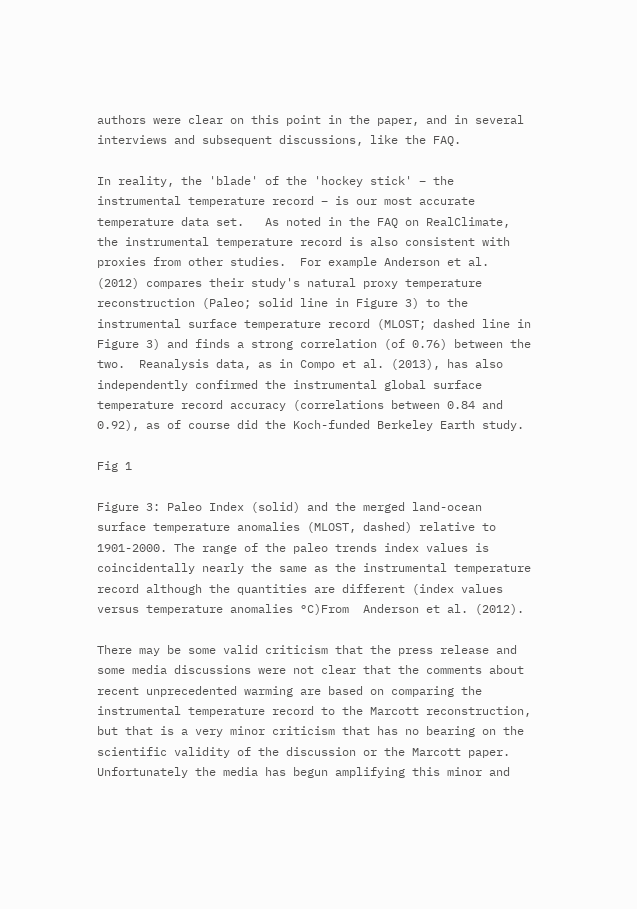authors were clear on this point in the paper, and in several interviews and subsequent discussions, like the FAQ.

In reality, the 'blade' of the 'hockey stick' – the instrumental temperature record – is our most accurate temperature data set.   As noted in the FAQ on RealClimate, the instrumental temperature record is also consistent with proxies from other studies.  For example Anderson et al. (2012) compares their study's natural proxy temperature reconstruction (Paleo; solid line in Figure 3) to the instrumental surface temperature record (MLOST; dashed line in Figure 3) and finds a strong correlation (of 0.76) between the two.  Reanalysis data, as in Compo et al. (2013), has also independently confirmed the instrumental global surface temperature record accuracy (correlations between 0.84 and 0.92), as of course did the Koch-funded Berkeley Earth study.

Fig 1

Figure 3: Paleo Index (solid) and the merged land-ocean surface temperature anomalies (MLOST, dashed) relative to 1901-2000. The range of the paleo trends index values is coincidentally nearly the same as the instrumental temperature record although the quantities are different (index values versus temperature anomalies °C)From  Anderson et al. (2012).

There may be some valid criticism that the press release and some media discussions were not clear that the comments about recent unprecedented warming are based on comparing the instrumental temperature record to the Marcott reconstruction, but that is a very minor criticism that has no bearing on the scientific validity of the discussion or the Marcott paper.  Unfortunately the media has begun amplifying this minor and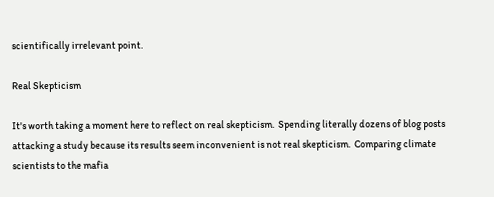scientifically irrelevant point.

Real Skepticism

It's worth taking a moment here to reflect on real skepticism.  Spending literally dozens of blog posts attacking a study because its results seem inconvenient is not real skepticism.  Comparing climate scientists to the mafia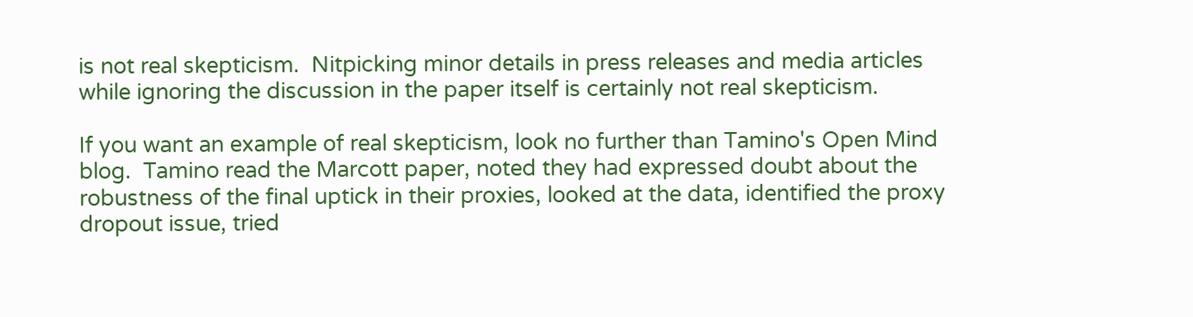is not real skepticism.  Nitpicking minor details in press releases and media articles while ignoring the discussion in the paper itself is certainly not real skepticism.

If you want an example of real skepticism, look no further than Tamino's Open Mind blog.  Tamino read the Marcott paper, noted they had expressed doubt about the robustness of the final uptick in their proxies, looked at the data, identified the proxy dropout issue, tried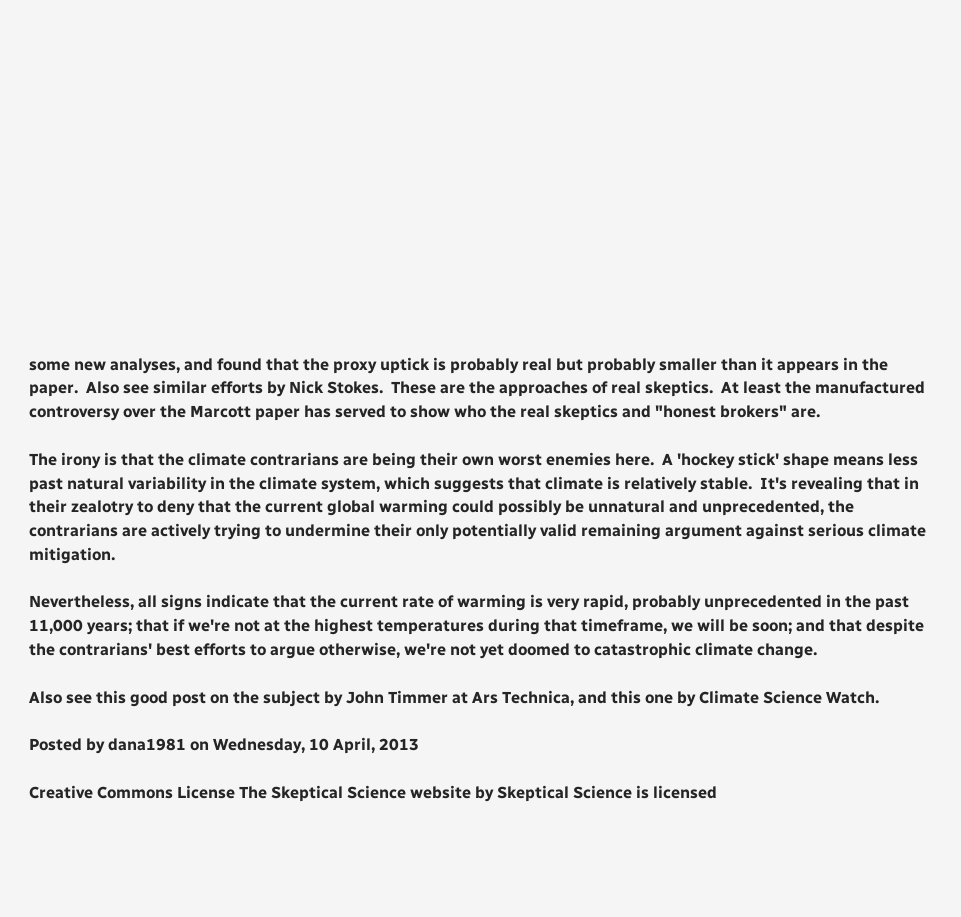some new analyses, and found that the proxy uptick is probably real but probably smaller than it appears in the paper.  Also see similar efforts by Nick Stokes.  These are the approaches of real skeptics.  At least the manufactured controversy over the Marcott paper has served to show who the real skeptics and "honest brokers" are.

The irony is that the climate contrarians are being their own worst enemies here.  A 'hockey stick' shape means less past natural variability in the climate system, which suggests that climate is relatively stable.  It's revealing that in their zealotry to deny that the current global warming could possibly be unnatural and unprecedented, the contrarians are actively trying to undermine their only potentially valid remaining argument against serious climate mitigation.

Nevertheless, all signs indicate that the current rate of warming is very rapid, probably unprecedented in the past 11,000 years; that if we're not at the highest temperatures during that timeframe, we will be soon; and that despite the contrarians' best efforts to argue otherwise, we're not yet doomed to catastrophic climate change.

Also see this good post on the subject by John Timmer at Ars Technica, and this one by Climate Science Watch.

Posted by dana1981 on Wednesday, 10 April, 2013

Creative Commons License The Skeptical Science website by Skeptical Science is licensed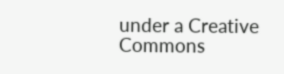under a Creative Commons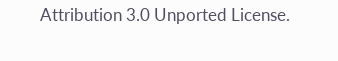Attribution 3.0 Unported License.